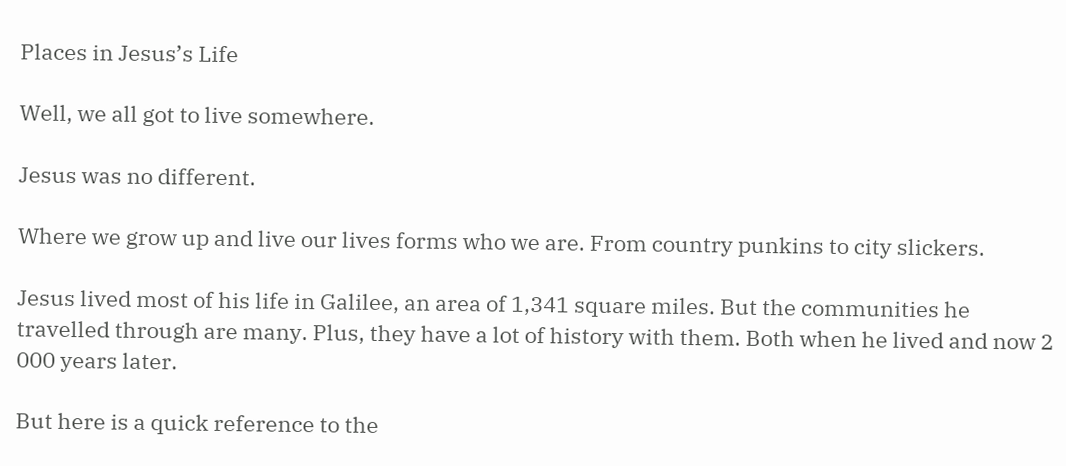Places in Jesus’s Life

Well, we all got to live somewhere.

Jesus was no different.

Where we grow up and live our lives forms who we are. From country punkins to city slickers.

Jesus lived most of his life in Galilee, an area of 1,341 square miles. But the communities he travelled through are many. Plus, they have a lot of history with them. Both when he lived and now 2 000 years later.

But here is a quick reference to the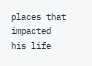places that impacted his life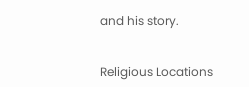and his story.


Religious Locations